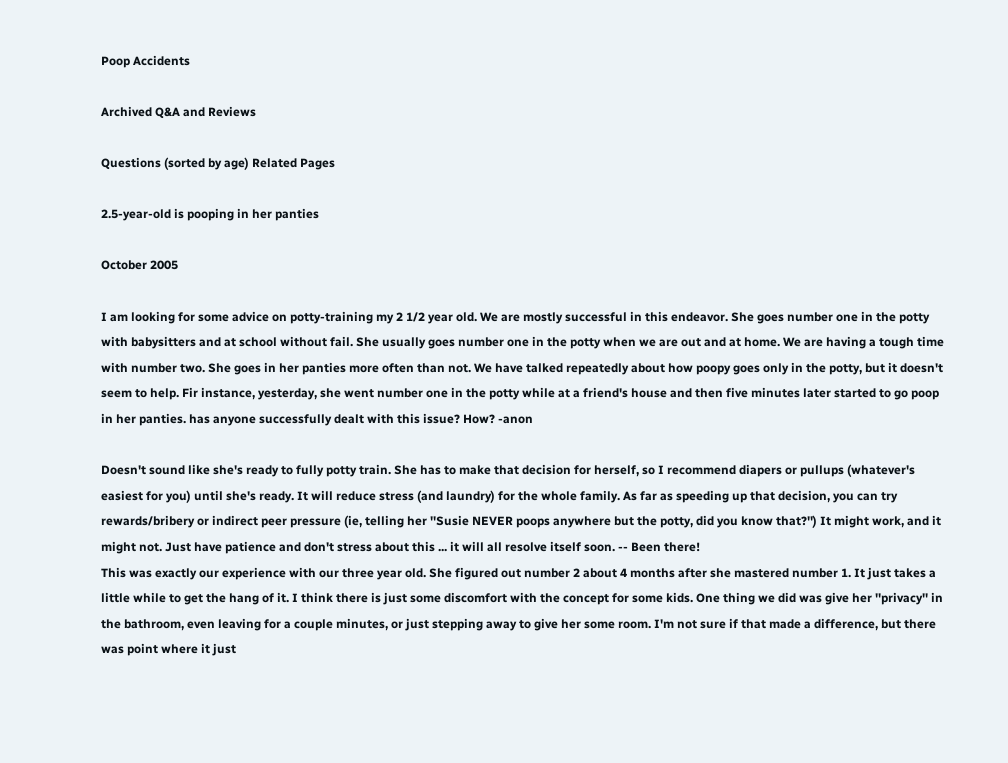Poop Accidents

Archived Q&A and Reviews

Questions (sorted by age) Related Pages

2.5-year-old is pooping in her panties

October 2005

I am looking for some advice on potty-training my 2 1/2 year old. We are mostly successful in this endeavor. She goes number one in the potty with babysitters and at school without fail. She usually goes number one in the potty when we are out and at home. We are having a tough time with number two. She goes in her panties more often than not. We have talked repeatedly about how poopy goes only in the potty, but it doesn't seem to help. Fir instance, yesterday, she went number one in the potty while at a friend's house and then five minutes later started to go poop in her panties. has anyone successfully dealt with this issue? How? -anon

Doesn't sound like she's ready to fully potty train. She has to make that decision for herself, so I recommend diapers or pullups (whatever's easiest for you) until she's ready. It will reduce stress (and laundry) for the whole family. As far as speeding up that decision, you can try rewards/bribery or indirect peer pressure (ie, telling her ''Susie NEVER poops anywhere but the potty, did you know that?'') It might work, and it might not. Just have patience and don't stress about this ... it will all resolve itself soon. -- Been there!
This was exactly our experience with our three year old. She figured out number 2 about 4 months after she mastered number 1. It just takes a little while to get the hang of it. I think there is just some discomfort with the concept for some kids. One thing we did was give her ''privacy'' in the bathroom, even leaving for a couple minutes, or just stepping away to give her some room. I'm not sure if that made a difference, but there was point where it just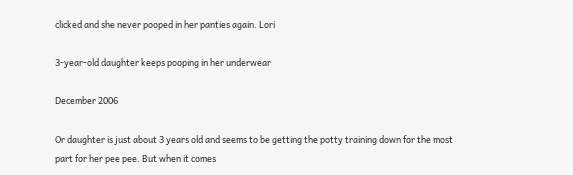clicked and she never pooped in her panties again. Lori

3-year-old daughter keeps pooping in her underwear

December 2006

Or daughter is just about 3 years old and seems to be getting the potty training down for the most part for her pee pee. But when it comes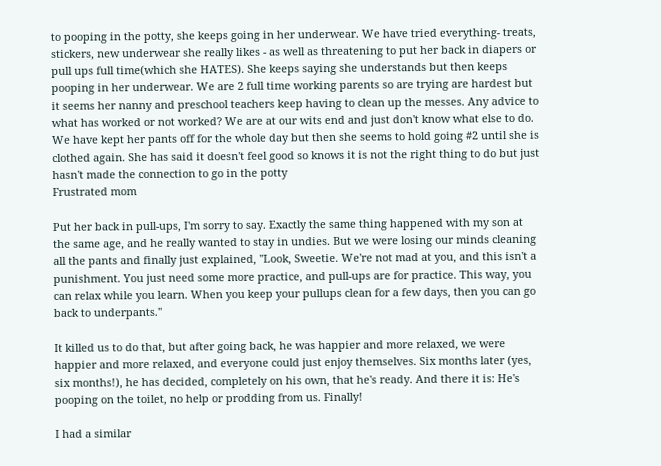to pooping in the potty, she keeps going in her underwear. We have tried everything- treats, stickers, new underwear she really likes - as well as threatening to put her back in diapers or pull ups full time(which she HATES). She keeps saying she understands but then keeps pooping in her underwear. We are 2 full time working parents so are trying are hardest but it seems her nanny and preschool teachers keep having to clean up the messes. Any advice to what has worked or not worked? We are at our wits end and just don't know what else to do. We have kept her pants off for the whole day but then she seems to hold going #2 until she is clothed again. She has said it doesn't feel good so knows it is not the right thing to do but just hasn't made the connection to go in the potty
Frustrated mom

Put her back in pull-ups, I'm sorry to say. Exactly the same thing happened with my son at the same age, and he really wanted to stay in undies. But we were losing our minds cleaning all the pants and finally just explained, ''Look, Sweetie. We're not mad at you, and this isn't a punishment. You just need some more practice, and pull-ups are for practice. This way, you can relax while you learn. When you keep your pullups clean for a few days, then you can go back to underpants.''

It killed us to do that, but after going back, he was happier and more relaxed, we were happier and more relaxed, and everyone could just enjoy themselves. Six months later (yes, six months!), he has decided, completely on his own, that he's ready. And there it is: He's pooping on the toilet, no help or prodding from us. Finally!

I had a similar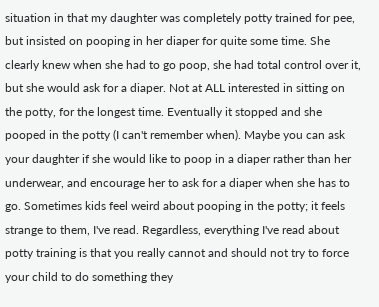situation in that my daughter was completely potty trained for pee, but insisted on pooping in her diaper for quite some time. She clearly knew when she had to go poop, she had total control over it, but she would ask for a diaper. Not at ALL interested in sitting on the potty, for the longest time. Eventually it stopped and she pooped in the potty (I can't remember when). Maybe you can ask your daughter if she would like to poop in a diaper rather than her underwear, and encourage her to ask for a diaper when she has to go. Sometimes kids feel weird about pooping in the potty; it feels strange to them, I've read. Regardless, everything I've read about potty training is that you really cannot and should not try to force your child to do something they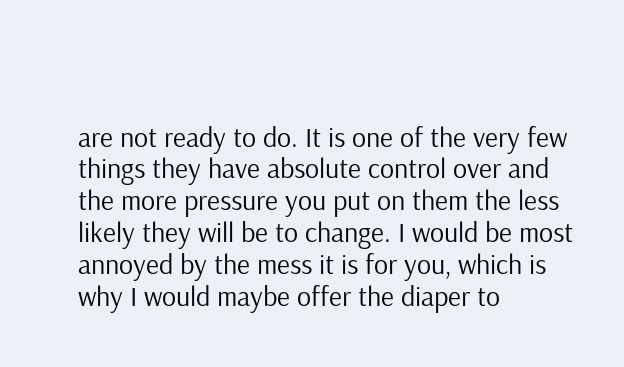are not ready to do. It is one of the very few things they have absolute control over and the more pressure you put on them the less likely they will be to change. I would be most annoyed by the mess it is for you, which is why I would maybe offer the diaper to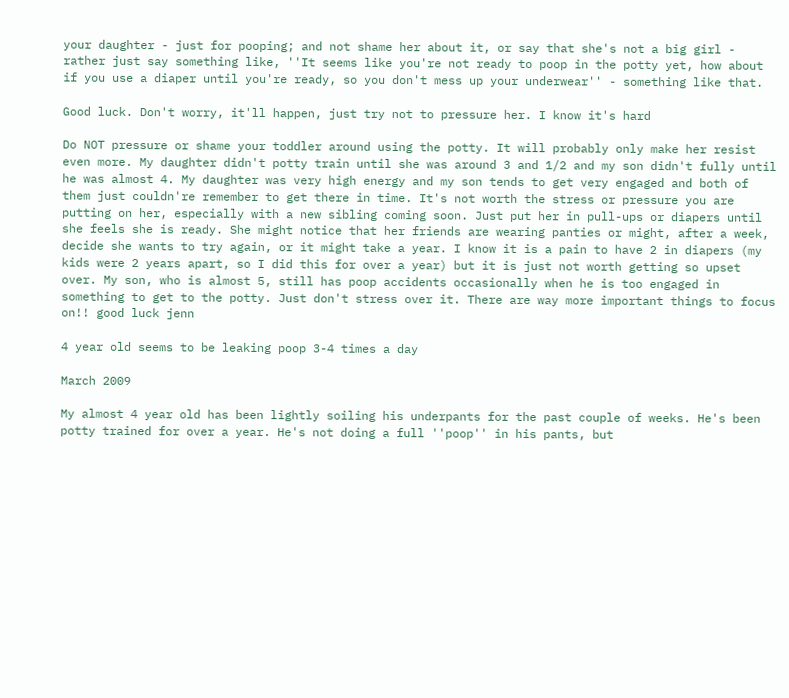your daughter - just for pooping; and not shame her about it, or say that she's not a big girl - rather just say something like, ''It seems like you're not ready to poop in the potty yet, how about if you use a diaper until you're ready, so you don't mess up your underwear'' - something like that.

Good luck. Don't worry, it'll happen, just try not to pressure her. I know it's hard

Do NOT pressure or shame your toddler around using the potty. It will probably only make her resist even more. My daughter didn't potty train until she was around 3 and 1/2 and my son didn't fully until he was almost 4. My daughter was very high energy and my son tends to get very engaged and both of them just couldn're remember to get there in time. It's not worth the stress or pressure you are putting on her, especially with a new sibling coming soon. Just put her in pull-ups or diapers until she feels she is ready. She might notice that her friends are wearing panties or might, after a week, decide she wants to try again, or it might take a year. I know it is a pain to have 2 in diapers (my kids were 2 years apart, so I did this for over a year) but it is just not worth getting so upset over. My son, who is almost 5, still has poop accidents occasionally when he is too engaged in something to get to the potty. Just don't stress over it. There are way more important things to focus on!! good luck jenn

4 year old seems to be leaking poop 3-4 times a day

March 2009

My almost 4 year old has been lightly soiling his underpants for the past couple of weeks. He's been potty trained for over a year. He's not doing a full ''poop'' in his pants, but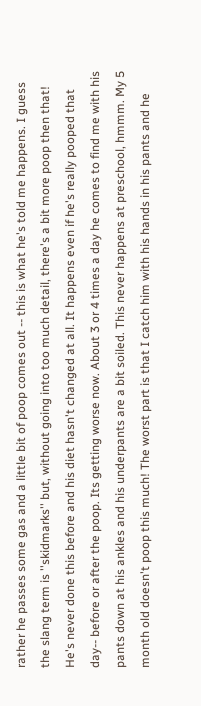rather he passes some gas and a little bit of poop comes out -- this is what he's told me happens. I guess the slang term is ''skidmarks'' but, without going into too much detail, there's a bit more poop then that! He's never done this before and his diet hasn't changed at all. It happens even if he's really pooped that day-- before or after the poop. Its getting worse now. About 3 or 4 times a day he comes to find me with his pants down at his ankles and his underpants are a bit soiled. This never happens at preschool, hmmm. My 5 month old doesn't poop this much! The worst part is that I catch him with his hands in his pants and he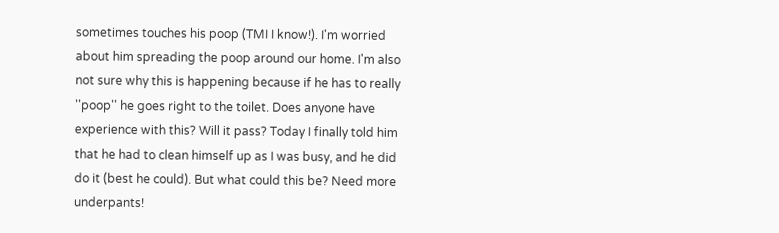sometimes touches his poop (TMI I know!). I'm worried about him spreading the poop around our home. I'm also not sure why this is happening because if he has to really ''poop'' he goes right to the toilet. Does anyone have experience with this? Will it pass? Today I finally told him that he had to clean himself up as I was busy, and he did do it (best he could). But what could this be? Need more underpants!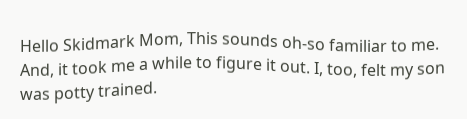Hello Skidmark Mom, This sounds oh-so familiar to me. And, it took me a while to figure it out. I, too, felt my son was potty trained.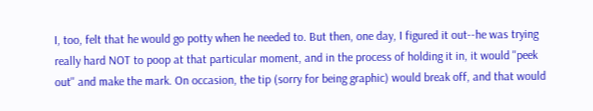I, too, felt that he would go potty when he needed to. But then, one day, I figured it out--he was trying really hard NOT to poop at that particular moment, and in the process of holding it in, it would ''peek out'' and make the mark. On occasion, the tip (sorry for being graphic) would break off, and that would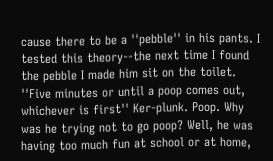cause there to be a ''pebble'' in his pants. I tested this theory--the next time I found the pebble I made him sit on the toilet. ''Five minutes or until a poop comes out, whichever is first'' Ker-plunk. Poop. Why was he trying not to go poop? Well, he was having too much fun at school or at home,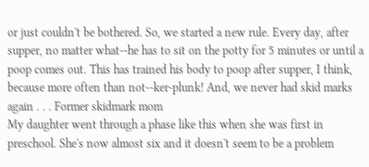or just couldn't be bothered. So, we started a new rule. Every day, after supper, no matter what--he has to sit on the potty for 5 minutes or until a poop comes out. This has trained his body to poop after supper, I think, because more often than not--ker-plunk! And, we never had skid marks again . . . Former skidmark mom
My daughter went through a phase like this when she was first in preschool. She's now almost six and it doesn't seem to be a problem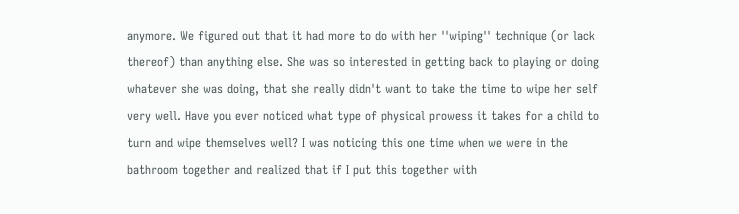anymore. We figured out that it had more to do with her ''wiping'' technique (or lack thereof) than anything else. She was so interested in getting back to playing or doing whatever she was doing, that she really didn't want to take the time to wipe her self very well. Have you ever noticed what type of physical prowess it takes for a child to turn and wipe themselves well? I was noticing this one time when we were in the bathroom together and realized that if I put this together with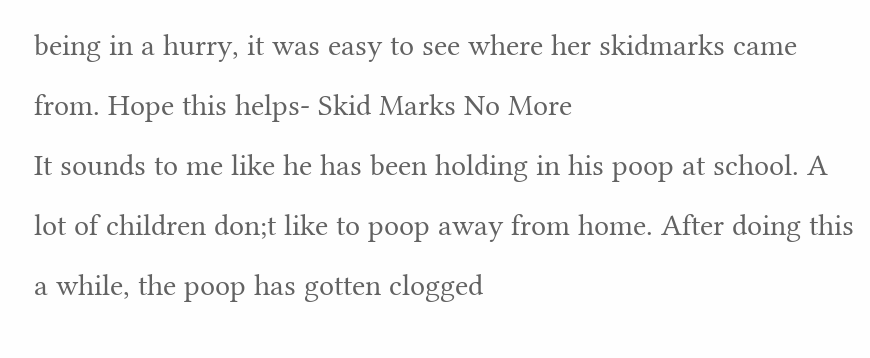being in a hurry, it was easy to see where her skidmarks came from. Hope this helps- Skid Marks No More
It sounds to me like he has been holding in his poop at school. A lot of children don;t like to poop away from home. After doing this a while, the poop has gotten clogged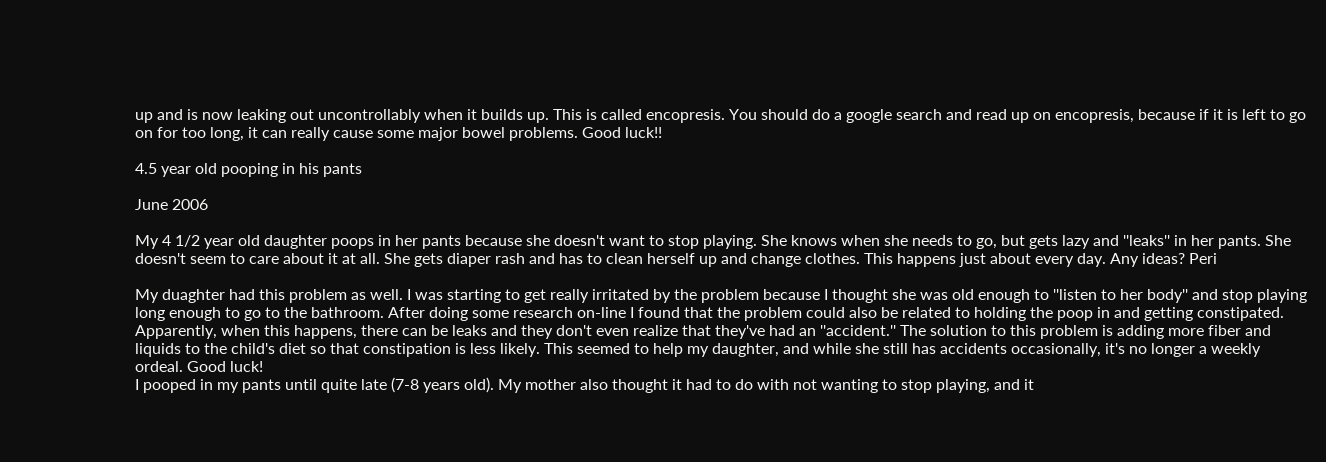up and is now leaking out uncontrollably when it builds up. This is called encopresis. You should do a google search and read up on encopresis, because if it is left to go on for too long, it can really cause some major bowel problems. Good luck!!

4.5 year old pooping in his pants

June 2006

My 4 1/2 year old daughter poops in her pants because she doesn't want to stop playing. She knows when she needs to go, but gets lazy and ''leaks'' in her pants. She doesn't seem to care about it at all. She gets diaper rash and has to clean herself up and change clothes. This happens just about every day. Any ideas? Peri

My duaghter had this problem as well. I was starting to get really irritated by the problem because I thought she was old enough to ''listen to her body'' and stop playing long enough to go to the bathroom. After doing some research on-line I found that the problem could also be related to holding the poop in and getting constipated. Apparently, when this happens, there can be leaks and they don't even realize that they've had an ''accident.'' The solution to this problem is adding more fiber and liquids to the child's diet so that constipation is less likely. This seemed to help my daughter, and while she still has accidents occasionally, it's no longer a weekly ordeal. Good luck!
I pooped in my pants until quite late (7-8 years old). My mother also thought it had to do with not wanting to stop playing, and it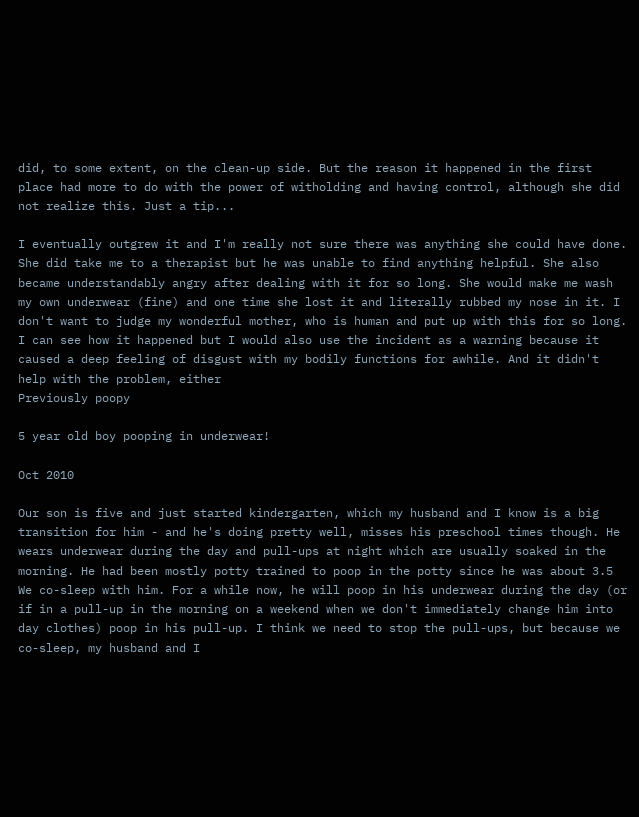did, to some extent, on the clean-up side. But the reason it happened in the first place had more to do with the power of witholding and having control, although she did not realize this. Just a tip...

I eventually outgrew it and I'm really not sure there was anything she could have done. She did take me to a therapist but he was unable to find anything helpful. She also became understandably angry after dealing with it for so long. She would make me wash my own underwear (fine) and one time she lost it and literally rubbed my nose in it. I don't want to judge my wonderful mother, who is human and put up with this for so long. I can see how it happened but I would also use the incident as a warning because it caused a deep feeling of disgust with my bodily functions for awhile. And it didn't help with the problem, either
Previously poopy

5 year old boy pooping in underwear!

Oct 2010

Our son is five and just started kindergarten, which my husband and I know is a big transition for him - and he's doing pretty well, misses his preschool times though. He wears underwear during the day and pull-ups at night which are usually soaked in the morning. He had been mostly potty trained to poop in the potty since he was about 3.5 We co-sleep with him. For a while now, he will poop in his underwear during the day (or if in a pull-up in the morning on a weekend when we don't immediately change him into day clothes) poop in his pull-up. I think we need to stop the pull-ups, but because we co-sleep, my husband and I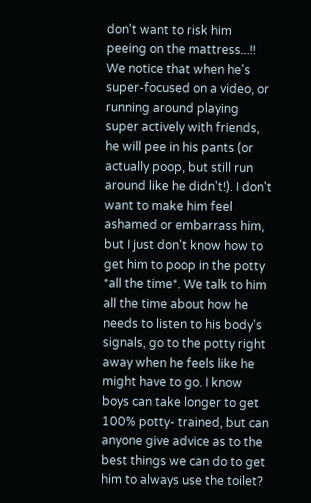don't want to risk him peeing on the mattress...!! We notice that when he's super-focused on a video, or running around playing super actively with friends, he will pee in his pants (or actually poop, but still run around like he didn't!). I don't want to make him feel ashamed or embarrass him, but I just don't know how to get him to poop in the potty *all the time*. We talk to him all the time about how he needs to listen to his body's signals, go to the potty right away when he feels like he might have to go. I know boys can take longer to get 100% potty- trained, but can anyone give advice as to the best things we can do to get him to always use the toilet?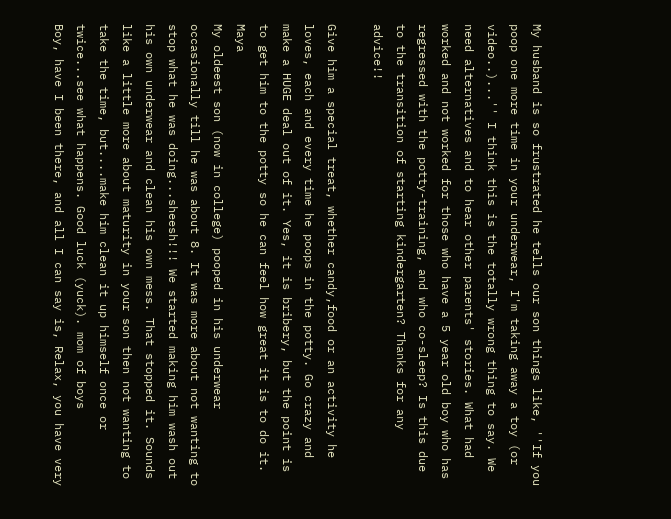My husband is so frustrated he tells our son things like, ''If you poop one more time in your underwear, I'm taking away a toy (or video..)...'' I think this is the totally wrong thing to say. We need alternatives and to hear other parents' stories. What had worked and not worked for those who have a 5 year old boy who has regressed with the potty-training, and who co-sleep? Is this due to the transition of starting kindergarten? Thanks for any advice!!

Give him a special treat, whether candy,food or an activity he loves, each and every time he poops in the potty. Go crazy and make a HUGE deal out of it. Yes, it is bribery, but the point is to get him to the potty so he can feel how great it is to do it. Maya
My oldeest son (now in college) pooped in his underwear occasionally till he was about 8. It was more about not wanting to stop what he was doing...sheesh!!! We started making him wash out his own underwear and clean his own mess. That stopped it. Sounds like a little more about maturity in your son then not wanting to take the time, but....make him clean it up himself once or twice...see what happens. Good luck (yuck). mom of boys
Boy, have I been there, and all I can say is, Relax, you have very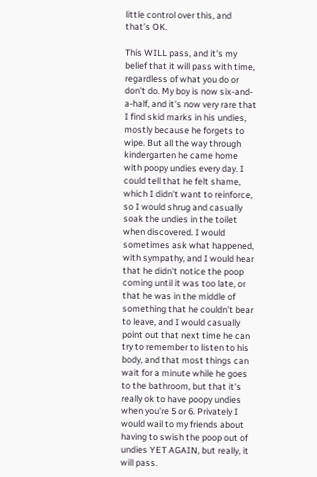little control over this, and that's OK.

This WILL pass, and it's my belief that it will pass with time, regardless of what you do or don't do. My boy is now six-and-a-half, and it's now very rare that I find skid marks in his undies, mostly because he forgets to wipe. But all the way through kindergarten he came home with poopy undies every day. I could tell that he felt shame, which I didn't want to reinforce, so I would shrug and casually soak the undies in the toilet when discovered. I would sometimes ask what happened, with sympathy, and I would hear that he didn't notice the poop coming until it was too late, or that he was in the middle of something that he couldn't bear to leave, and I would casually point out that next time he can try to remember to listen to his body, and that most things can wait for a minute while he goes to the bathroom, but that it's really ok to have poopy undies when you're 5 or 6. Privately I would wail to my friends about having to swish the poop out of undies YET AGAIN, but really, it will pass.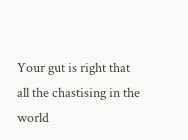Your gut is right that all the chastising in the world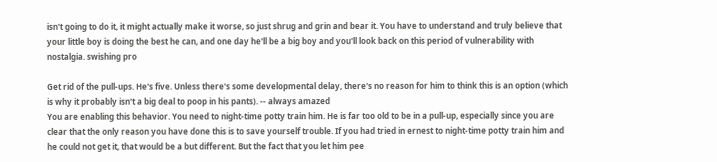isn't going to do it, it might actually make it worse, so just shrug and grin and bear it. You have to understand and truly believe that your little boy is doing the best he can, and one day he'll be a big boy and you'll look back on this period of vulnerability with nostalgia. swishing pro

Get rid of the pull-ups. He's five. Unless there's some developmental delay, there's no reason for him to think this is an option (which is why it probably isn't a big deal to poop in his pants). -- always amazed
You are enabling this behavior. You need to night-time potty train him. He is far too old to be in a pull-up, especially since you are clear that the only reason you have done this is to save yourself trouble. If you had tried in ernest to night-time potty train him and he could not get it, that would be a but different. But the fact that you let him pee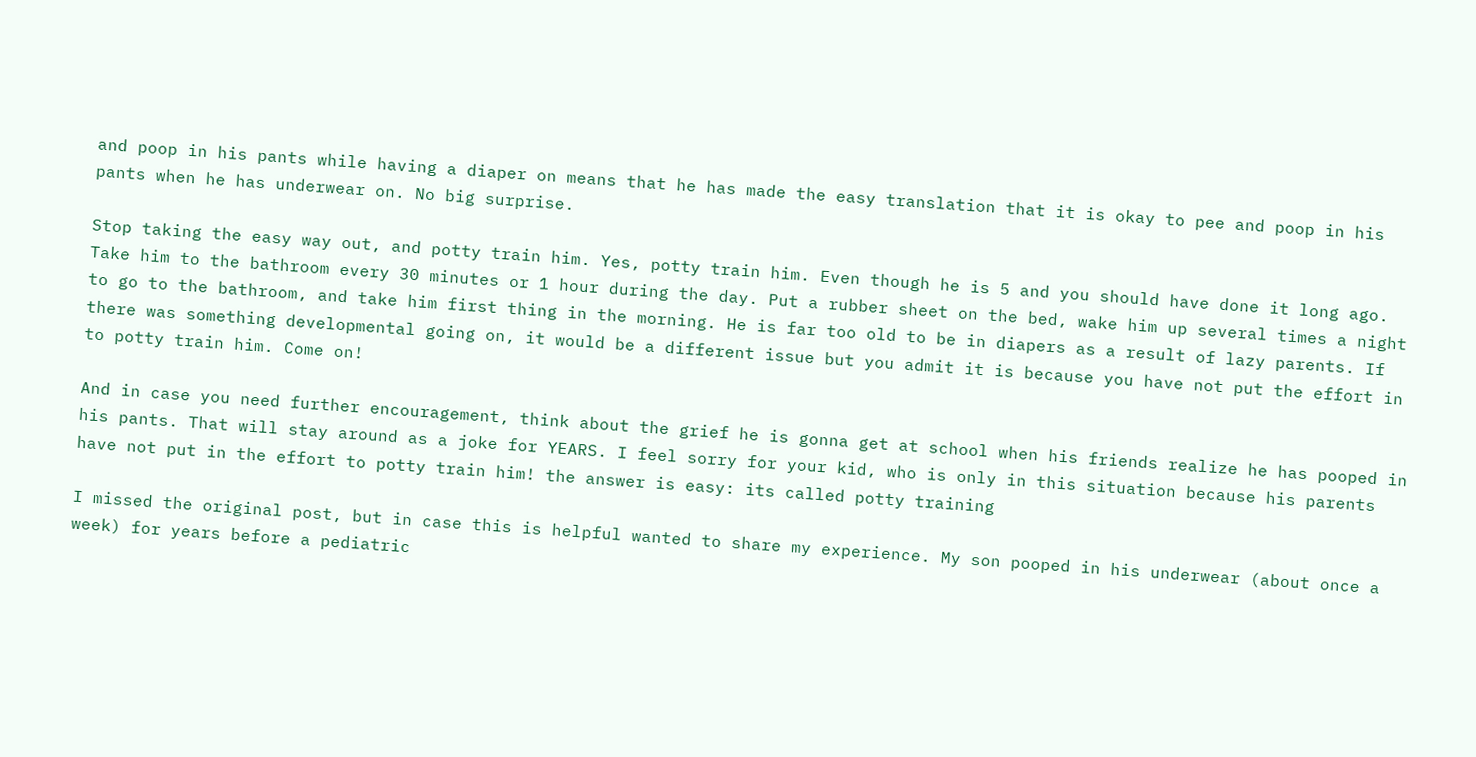and poop in his pants while having a diaper on means that he has made the easy translation that it is okay to pee and poop in his pants when he has underwear on. No big surprise.

Stop taking the easy way out, and potty train him. Yes, potty train him. Even though he is 5 and you should have done it long ago. Take him to the bathroom every 30 minutes or 1 hour during the day. Put a rubber sheet on the bed, wake him up several times a night to go to the bathroom, and take him first thing in the morning. He is far too old to be in diapers as a result of lazy parents. If there was something developmental going on, it would be a different issue but you admit it is because you have not put the effort in to potty train him. Come on!

And in case you need further encouragement, think about the grief he is gonna get at school when his friends realize he has pooped in his pants. That will stay around as a joke for YEARS. I feel sorry for your kid, who is only in this situation because his parents have not put in the effort to potty train him! the answer is easy: its called potty training

I missed the original post, but in case this is helpful wanted to share my experience. My son pooped in his underwear (about once a week) for years before a pediatric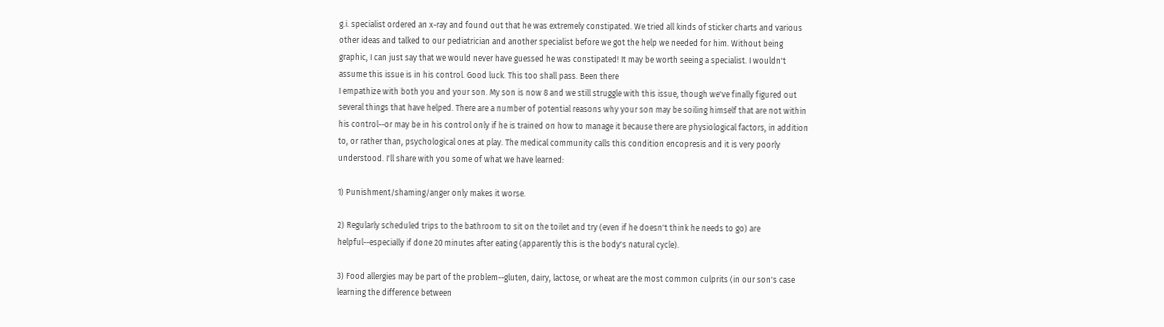g.i. specialist ordered an x-ray and found out that he was extremely constipated. We tried all kinds of sticker charts and various other ideas and talked to our pediatrician and another specialist before we got the help we needed for him. Without being graphic, I can just say that we would never have guessed he was constipated! It may be worth seeing a specialist. I wouldn't assume this issue is in his control. Good luck. This too shall pass. Been there
I empathize with both you and your son. My son is now 8 and we still struggle with this issue, though we've finally figured out several things that have helped. There are a number of potential reasons why your son may be soiling himself that are not within his control--or may be in his control only if he is trained on how to manage it because there are physiological factors, in addition to, or rather than, psychological ones at play. The medical community calls this condition encopresis and it is very poorly understood. I'll share with you some of what we have learned:

1) Punishment/shaming/anger only makes it worse.

2) Regularly scheduled trips to the bathroom to sit on the toilet and try (even if he doesn't think he needs to go) are helpful--especially if done 20 minutes after eating (apparently this is the body's natural cycle).

3) Food allergies may be part of the problem--gluten, dairy, lactose, or wheat are the most common culprits (in our son's case learning the difference between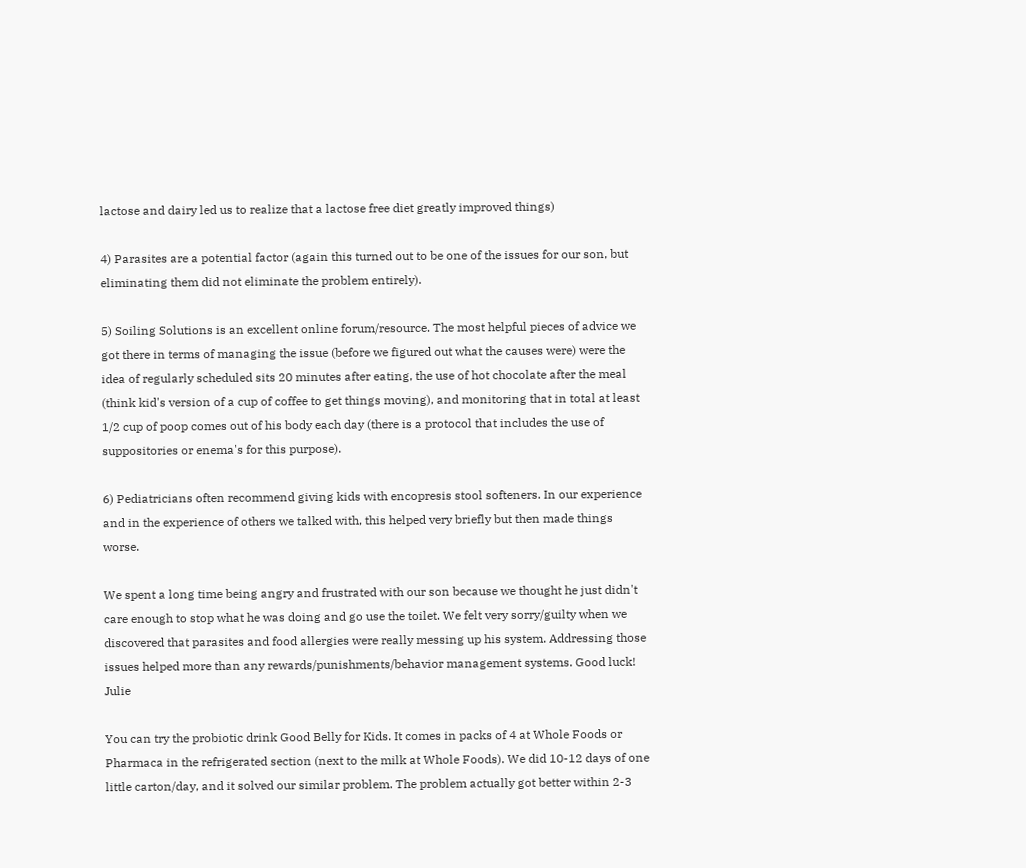lactose and dairy led us to realize that a lactose free diet greatly improved things)

4) Parasites are a potential factor (again this turned out to be one of the issues for our son, but eliminating them did not eliminate the problem entirely).

5) Soiling Solutions is an excellent online forum/resource. The most helpful pieces of advice we got there in terms of managing the issue (before we figured out what the causes were) were the idea of regularly scheduled sits 20 minutes after eating, the use of hot chocolate after the meal (think kid's version of a cup of coffee to get things moving), and monitoring that in total at least 1/2 cup of poop comes out of his body each day (there is a protocol that includes the use of suppositories or enema's for this purpose).

6) Pediatricians often recommend giving kids with encopresis stool softeners. In our experience and in the experience of others we talked with, this helped very briefly but then made things worse.

We spent a long time being angry and frustrated with our son because we thought he just didn't care enough to stop what he was doing and go use the toilet. We felt very sorry/guilty when we discovered that parasites and food allergies were really messing up his system. Addressing those issues helped more than any rewards/punishments/behavior management systems. Good luck! Julie

You can try the probiotic drink Good Belly for Kids. It comes in packs of 4 at Whole Foods or Pharmaca in the refrigerated section (next to the milk at Whole Foods). We did 10-12 days of one little carton/day, and it solved our similar problem. The problem actually got better within 2-3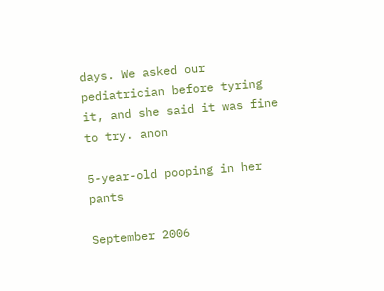days. We asked our pediatrician before tyring it, and she said it was fine to try. anon

5-year-old pooping in her pants

September 2006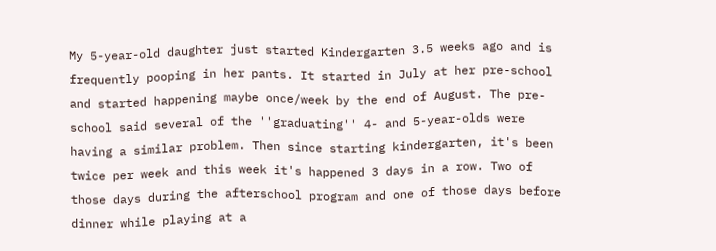My 5-year-old daughter just started Kindergarten 3.5 weeks ago and is frequently pooping in her pants. It started in July at her pre-school and started happening maybe once/week by the end of August. The pre-school said several of the ''graduating'' 4- and 5-year-olds were having a similar problem. Then since starting kindergarten, it's been twice per week and this week it's happened 3 days in a row. Two of those days during the afterschool program and one of those days before dinner while playing at a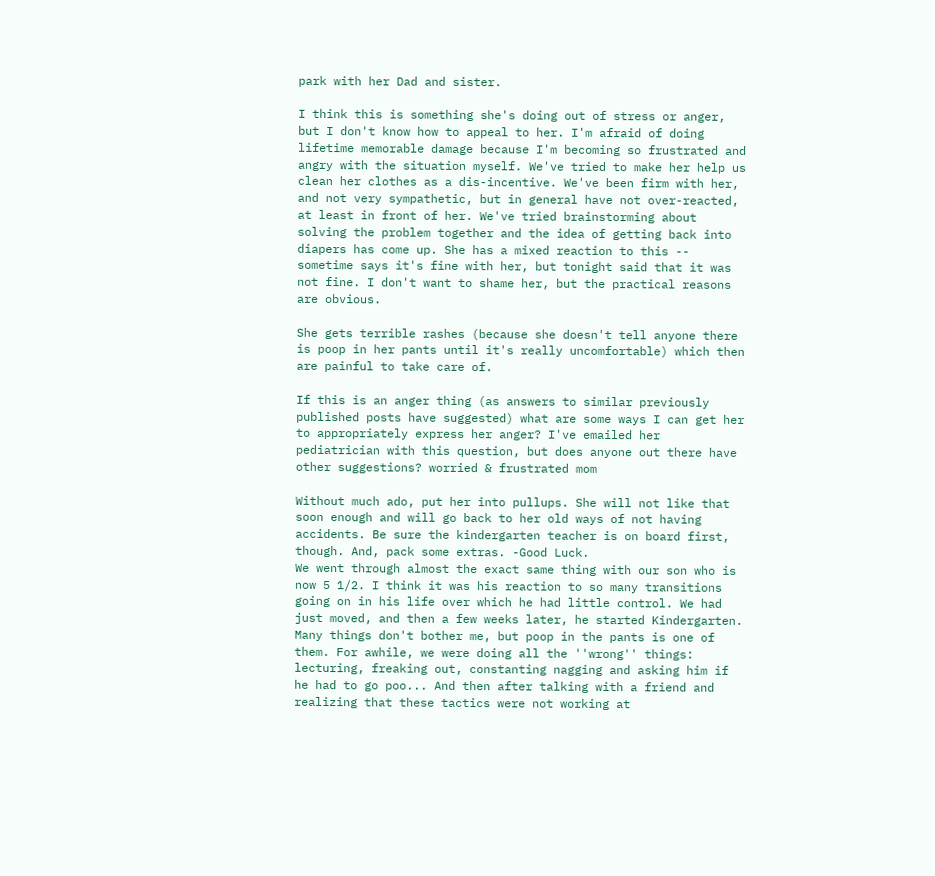park with her Dad and sister.

I think this is something she's doing out of stress or anger, but I don't know how to appeal to her. I'm afraid of doing lifetime memorable damage because I'm becoming so frustrated and angry with the situation myself. We've tried to make her help us clean her clothes as a dis-incentive. We've been firm with her, and not very sympathetic, but in general have not over-reacted, at least in front of her. We've tried brainstorming about solving the problem together and the idea of getting back into diapers has come up. She has a mixed reaction to this -- sometime says it's fine with her, but tonight said that it was not fine. I don't want to shame her, but the practical reasons are obvious.

She gets terrible rashes (because she doesn't tell anyone there is poop in her pants until it's really uncomfortable) which then are painful to take care of.

If this is an anger thing (as answers to similar previously published posts have suggested) what are some ways I can get her to appropriately express her anger? I've emailed her pediatrician with this question, but does anyone out there have other suggestions? worried & frustrated mom

Without much ado, put her into pullups. She will not like that soon enough and will go back to her old ways of not having accidents. Be sure the kindergarten teacher is on board first, though. And, pack some extras. -Good Luck.
We went through almost the exact same thing with our son who is now 5 1/2. I think it was his reaction to so many transitions going on in his life over which he had little control. We had just moved, and then a few weeks later, he started Kindergarten. Many things don't bother me, but poop in the pants is one of them. For awhile, we were doing all the ''wrong'' things: lecturing, freaking out, constanting nagging and asking him if he had to go poo... And then after talking with a friend and realizing that these tactics were not working at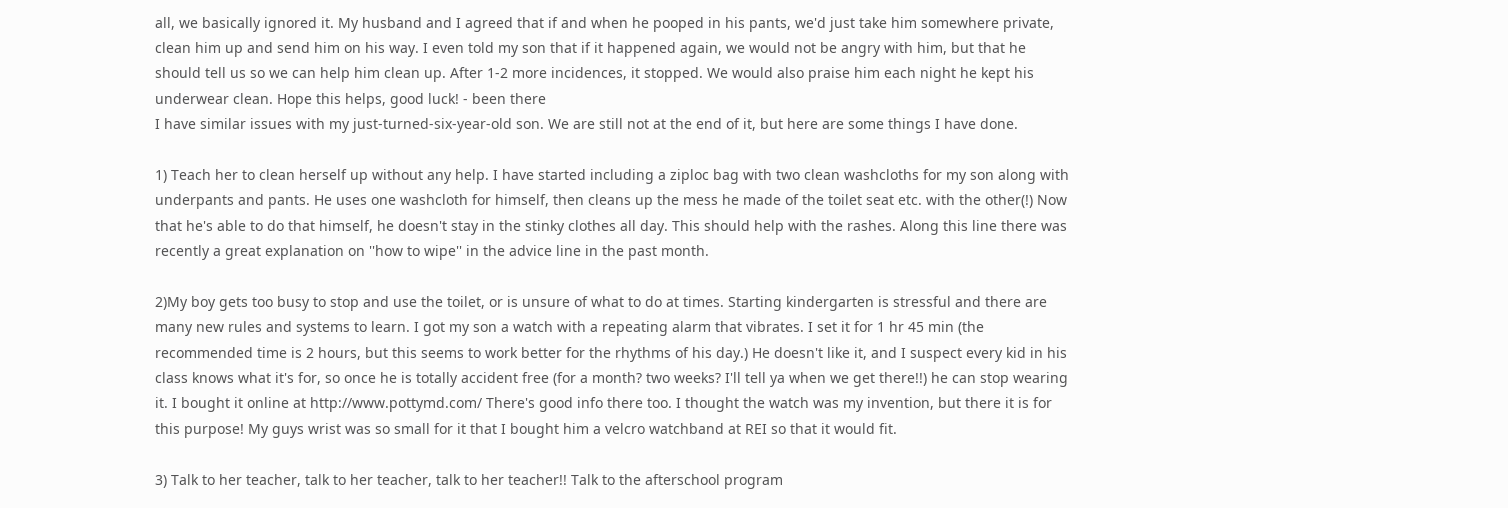all, we basically ignored it. My husband and I agreed that if and when he pooped in his pants, we'd just take him somewhere private, clean him up and send him on his way. I even told my son that if it happened again, we would not be angry with him, but that he should tell us so we can help him clean up. After 1-2 more incidences, it stopped. We would also praise him each night he kept his underwear clean. Hope this helps, good luck! - been there
I have similar issues with my just-turned-six-year-old son. We are still not at the end of it, but here are some things I have done.

1) Teach her to clean herself up without any help. I have started including a ziploc bag with two clean washcloths for my son along with underpants and pants. He uses one washcloth for himself, then cleans up the mess he made of the toilet seat etc. with the other(!) Now that he's able to do that himself, he doesn't stay in the stinky clothes all day. This should help with the rashes. Along this line there was recently a great explanation on ''how to wipe'' in the advice line in the past month.

2)My boy gets too busy to stop and use the toilet, or is unsure of what to do at times. Starting kindergarten is stressful and there are many new rules and systems to learn. I got my son a watch with a repeating alarm that vibrates. I set it for 1 hr 45 min (the recommended time is 2 hours, but this seems to work better for the rhythms of his day.) He doesn't like it, and I suspect every kid in his class knows what it's for, so once he is totally accident free (for a month? two weeks? I'll tell ya when we get there!!) he can stop wearing it. I bought it online at http://www.pottymd.com/ There's good info there too. I thought the watch was my invention, but there it is for this purpose! My guys wrist was so small for it that I bought him a velcro watchband at REI so that it would fit.

3) Talk to her teacher, talk to her teacher, talk to her teacher!! Talk to the afterschool program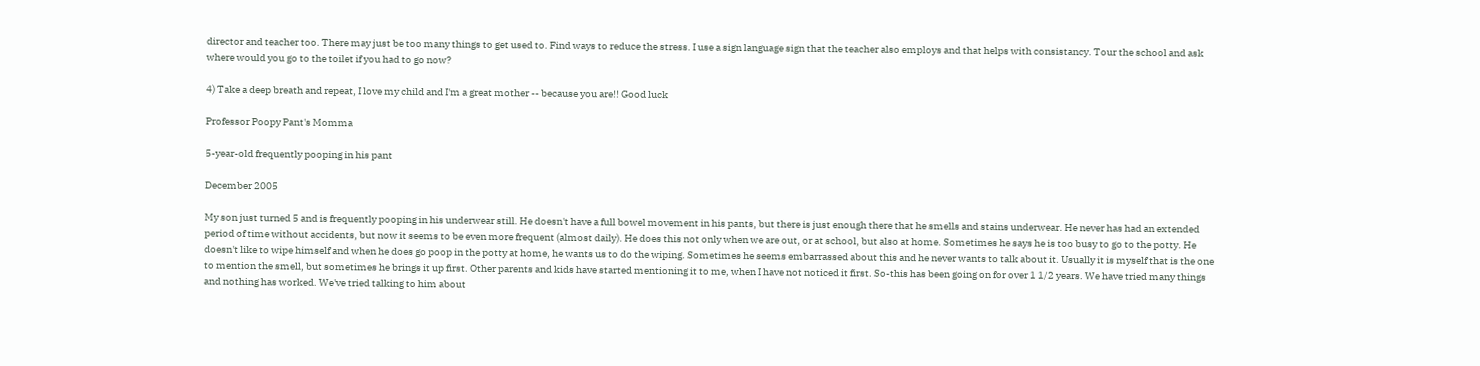director and teacher too. There may just be too many things to get used to. Find ways to reduce the stress. I use a sign language sign that the teacher also employs and that helps with consistancy. Tour the school and ask where would you go to the toilet if you had to go now?

4) Take a deep breath and repeat, I love my child and I'm a great mother -- because you are!! Good luck

Professor Poopy Pant's Momma

5-year-old frequently pooping in his pant

December 2005

My son just turned 5 and is frequently pooping in his underwear still. He doesn't have a full bowel movement in his pants, but there is just enough there that he smells and stains underwear. He never has had an extended period of time without accidents, but now it seems to be even more frequent (almost daily). He does this not only when we are out, or at school, but also at home. Sometimes he says he is too busy to go to the potty. He doesn't like to wipe himself and when he does go poop in the potty at home, he wants us to do the wiping. Sometimes he seems embarrassed about this and he never wants to talk about it. Usually it is myself that is the one to mention the smell, but sometimes he brings it up first. Other parents and kids have started mentioning it to me, when I have not noticed it first. So-this has been going on for over 1 1/2 years. We have tried many things and nothing has worked. We've tried talking to him about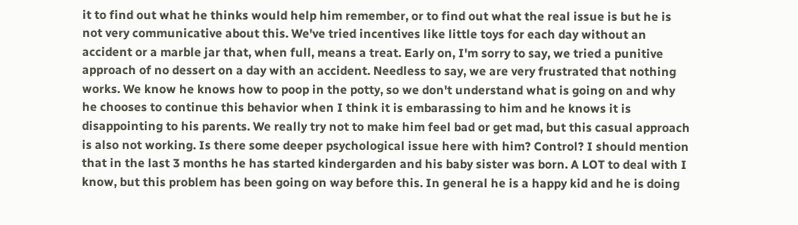it to find out what he thinks would help him remember, or to find out what the real issue is but he is not very communicative about this. We've tried incentives like little toys for each day without an accident or a marble jar that, when full, means a treat. Early on, I'm sorry to say, we tried a punitive approach of no dessert on a day with an accident. Needless to say, we are very frustrated that nothing works. We know he knows how to poop in the potty, so we don't understand what is going on and why he chooses to continue this behavior when I think it is embarassing to him and he knows it is disappointing to his parents. We really try not to make him feel bad or get mad, but this casual approach is also not working. Is there some deeper psychological issue here with him? Control? I should mention that in the last 3 months he has started kindergarden and his baby sister was born. A LOT to deal with I know, but this problem has been going on way before this. In general he is a happy kid and he is doing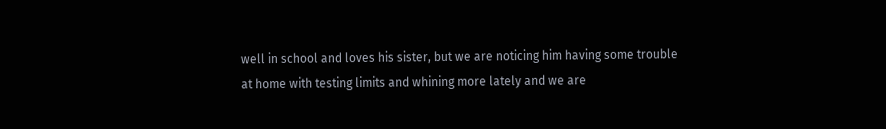well in school and loves his sister, but we are noticing him having some trouble at home with testing limits and whining more lately and we are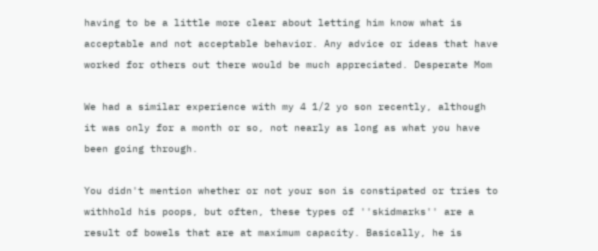having to be a little more clear about letting him know what is acceptable and not acceptable behavior. Any advice or ideas that have worked for others out there would be much appreciated. Desperate Mom

We had a similar experience with my 4 1/2 yo son recently, although it was only for a month or so, not nearly as long as what you have been going through.

You didn't mention whether or not your son is constipated or tries to withhold his poops, but often, these types of ''skidmarks'' are a result of bowels that are at maximum capacity. Basically, he is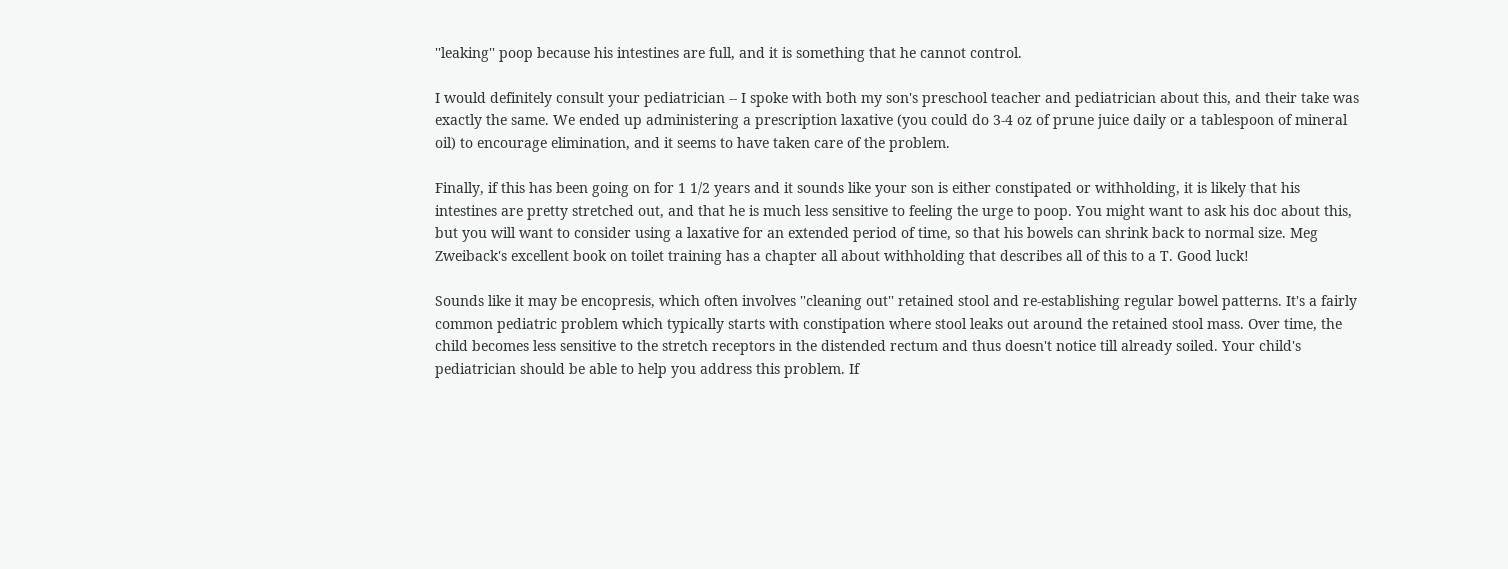''leaking'' poop because his intestines are full, and it is something that he cannot control.

I would definitely consult your pediatrician -- I spoke with both my son's preschool teacher and pediatrician about this, and their take was exactly the same. We ended up administering a prescription laxative (you could do 3-4 oz of prune juice daily or a tablespoon of mineral oil) to encourage elimination, and it seems to have taken care of the problem.

Finally, if this has been going on for 1 1/2 years and it sounds like your son is either constipated or withholding, it is likely that his intestines are pretty stretched out, and that he is much less sensitive to feeling the urge to poop. You might want to ask his doc about this, but you will want to consider using a laxative for an extended period of time, so that his bowels can shrink back to normal size. Meg Zweiback's excellent book on toilet training has a chapter all about withholding that describes all of this to a T. Good luck!

Sounds like it may be encopresis, which often involves ''cleaning out'' retained stool and re-establishing regular bowel patterns. It's a fairly common pediatric problem which typically starts with constipation where stool leaks out around the retained stool mass. Over time, the child becomes less sensitive to the stretch receptors in the distended rectum and thus doesn't notice till already soiled. Your child's pediatrician should be able to help you address this problem. If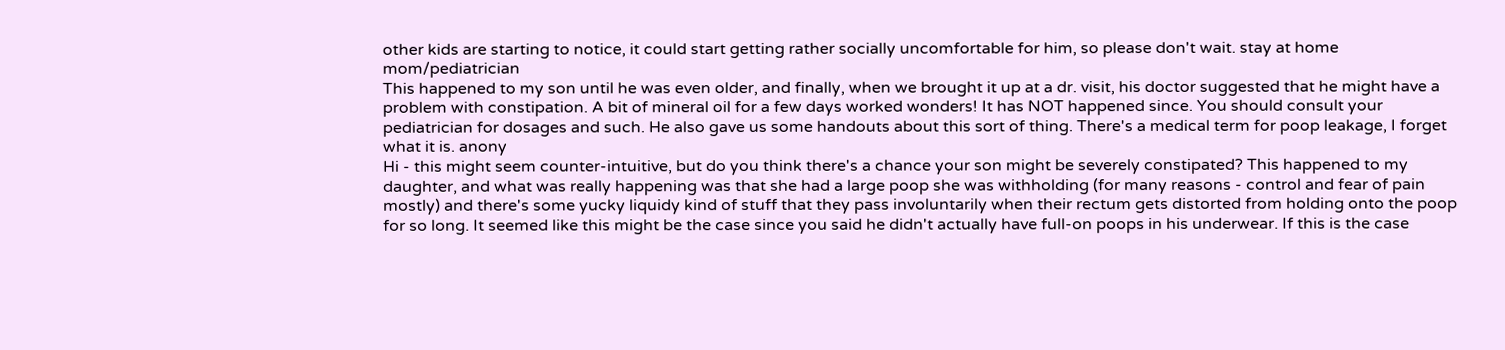other kids are starting to notice, it could start getting rather socially uncomfortable for him, so please don't wait. stay at home mom/pediatrician
This happened to my son until he was even older, and finally, when we brought it up at a dr. visit, his doctor suggested that he might have a problem with constipation. A bit of mineral oil for a few days worked wonders! It has NOT happened since. You should consult your pediatrician for dosages and such. He also gave us some handouts about this sort of thing. There's a medical term for poop leakage, I forget what it is. anony
Hi - this might seem counter-intuitive, but do you think there's a chance your son might be severely constipated? This happened to my daughter, and what was really happening was that she had a large poop she was withholding (for many reasons - control and fear of pain mostly) and there's some yucky liquidy kind of stuff that they pass involuntarily when their rectum gets distorted from holding onto the poop for so long. It seemed like this might be the case since you said he didn't actually have full-on poops in his underwear. If this is the case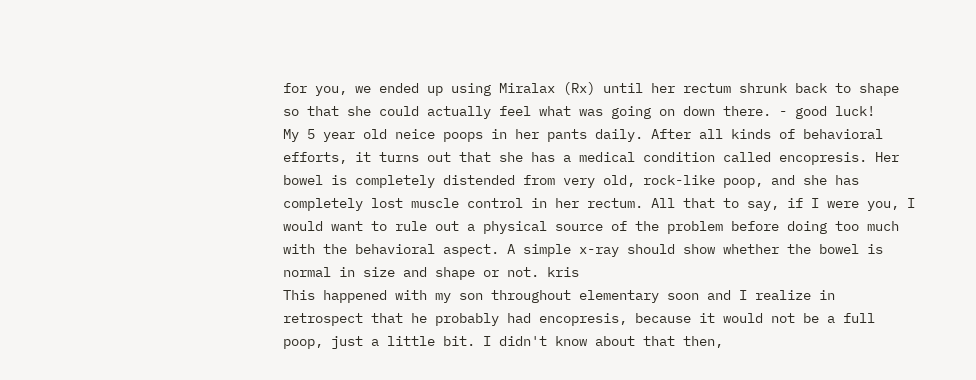for you, we ended up using Miralax (Rx) until her rectum shrunk back to shape so that she could actually feel what was going on down there. - good luck!
My 5 year old neice poops in her pants daily. After all kinds of behavioral efforts, it turns out that she has a medical condition called encopresis. Her bowel is completely distended from very old, rock-like poop, and she has completely lost muscle control in her rectum. All that to say, if I were you, I would want to rule out a physical source of the problem before doing too much with the behavioral aspect. A simple x-ray should show whether the bowel is normal in size and shape or not. kris
This happened with my son throughout elementary soon and I realize in retrospect that he probably had encopresis, because it would not be a full poop, just a little bit. I didn't know about that then,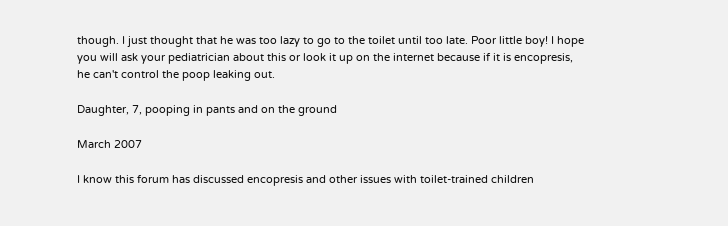though. I just thought that he was too lazy to go to the toilet until too late. Poor little boy! I hope you will ask your pediatrician about this or look it up on the internet because if it is encopresis, he can't control the poop leaking out.

Daughter, 7, pooping in pants and on the ground

March 2007

I know this forum has discussed encopresis and other issues with toilet-trained children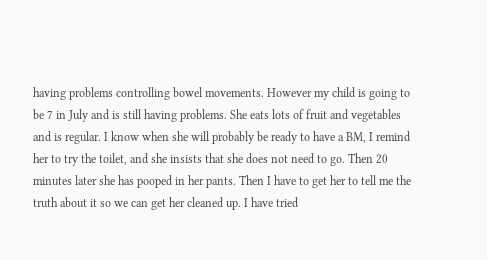having problems controlling bowel movements. However my child is going to be 7 in July and is still having problems. She eats lots of fruit and vegetables and is regular. I know when she will probably be ready to have a BM, I remind her to try the toilet, and she insists that she does not need to go. Then 20 minutes later she has pooped in her pants. Then I have to get her to tell me the truth about it so we can get her cleaned up. I have tried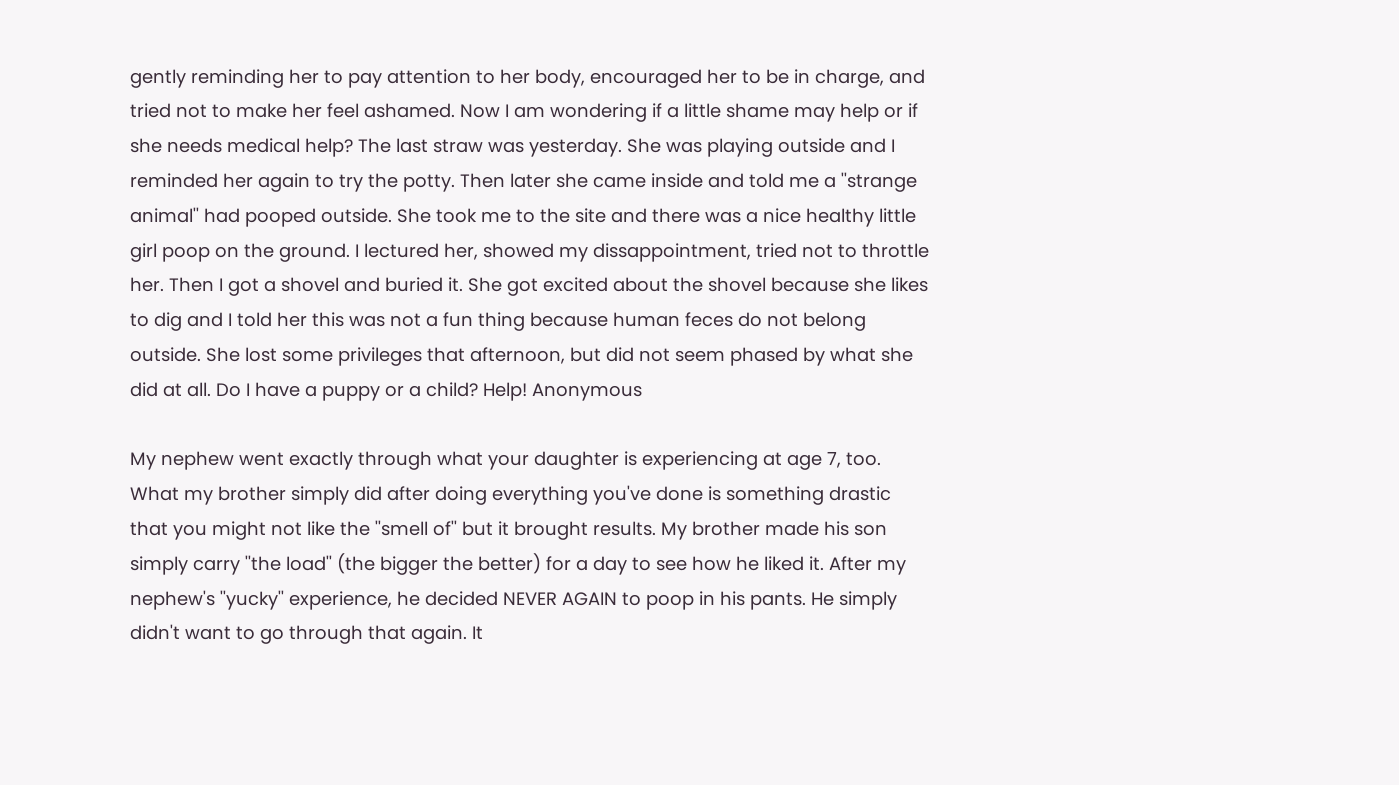gently reminding her to pay attention to her body, encouraged her to be in charge, and tried not to make her feel ashamed. Now I am wondering if a little shame may help or if she needs medical help? The last straw was yesterday. She was playing outside and I reminded her again to try the potty. Then later she came inside and told me a ''strange animal'' had pooped outside. She took me to the site and there was a nice healthy little girl poop on the ground. I lectured her, showed my dissappointment, tried not to throttle her. Then I got a shovel and buried it. She got excited about the shovel because she likes to dig and I told her this was not a fun thing because human feces do not belong outside. She lost some privileges that afternoon, but did not seem phased by what she did at all. Do I have a puppy or a child? Help! Anonymous

My nephew went exactly through what your daughter is experiencing at age 7, too. What my brother simply did after doing everything you've done is something drastic that you might not like the ''smell of'' but it brought results. My brother made his son simply carry ''the load'' (the bigger the better) for a day to see how he liked it. After my nephew's ''yucky'' experience, he decided NEVER AGAIN to poop in his pants. He simply didn't want to go through that again. It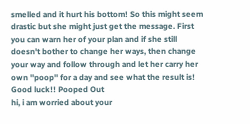smelled and it hurt his bottom! So this might seem drastic but she might just get the message. First you can warn her of your plan and if she still doesn't bother to change her ways, then change your way and follow through and let her carry her own ''poop'' for a day and see what the result is! Good luck!! Pooped Out
hi, i am worried about your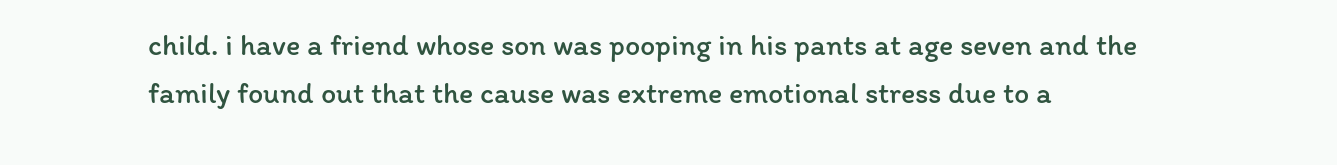child. i have a friend whose son was pooping in his pants at age seven and the family found out that the cause was extreme emotional stress due to a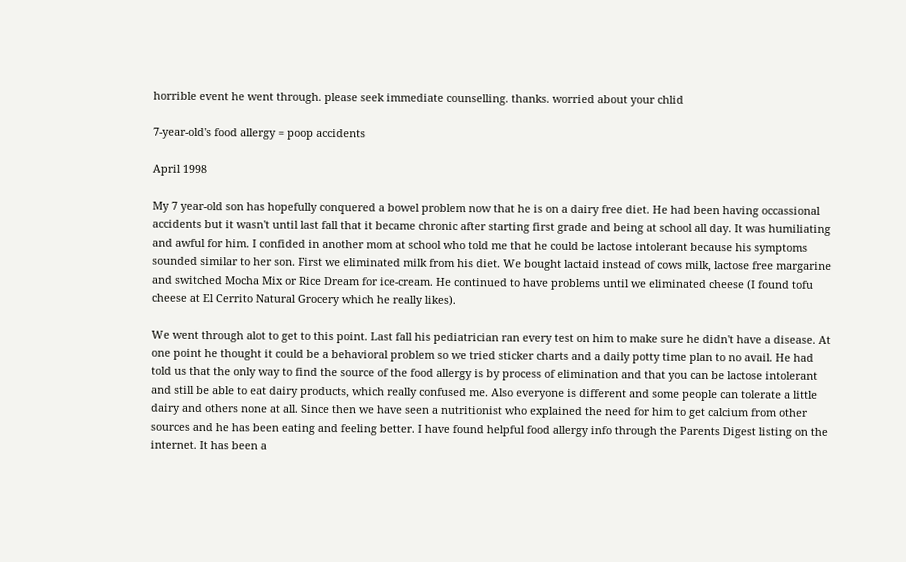horrible event he went through. please seek immediate counselling. thanks. worried about your chlid

7-year-old's food allergy = poop accidents

April 1998

My 7 year-old son has hopefully conquered a bowel problem now that he is on a dairy free diet. He had been having occassional accidents but it wasn't until last fall that it became chronic after starting first grade and being at school all day. It was humiliating and awful for him. I confided in another mom at school who told me that he could be lactose intolerant because his symptoms sounded similar to her son. First we eliminated milk from his diet. We bought lactaid instead of cows milk, lactose free margarine and switched Mocha Mix or Rice Dream for ice-cream. He continued to have problems until we eliminated cheese (I found tofu cheese at El Cerrito Natural Grocery which he really likes).

We went through alot to get to this point. Last fall his pediatrician ran every test on him to make sure he didn't have a disease. At one point he thought it could be a behavioral problem so we tried sticker charts and a daily potty time plan to no avail. He had told us that the only way to find the source of the food allergy is by process of elimination and that you can be lactose intolerant and still be able to eat dairy products, which really confused me. Also everyone is different and some people can tolerate a little dairy and others none at all. Since then we have seen a nutritionist who explained the need for him to get calcium from other sources and he has been eating and feeling better. I have found helpful food allergy info through the Parents Digest listing on the internet. It has been a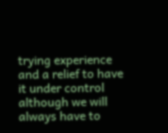trying experience and a relief to have it under control although we will always have to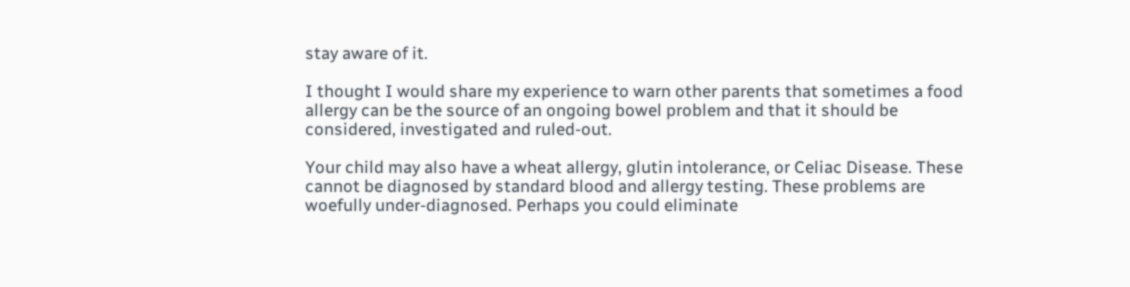stay aware of it.

I thought I would share my experience to warn other parents that sometimes a food allergy can be the source of an ongoing bowel problem and that it should be considered, investigated and ruled-out.

Your child may also have a wheat allergy, glutin intolerance, or Celiac Disease. These cannot be diagnosed by standard blood and allergy testing. These problems are woefully under-diagnosed. Perhaps you could eliminate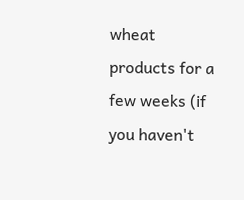wheat products for a few weeks (if you haven't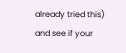already tried this) and see if your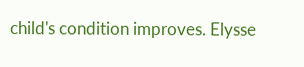child's condition improves. Elysse